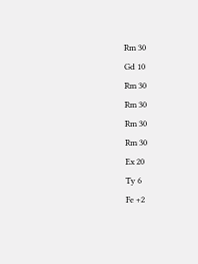Rm 30
Gd 10
Rm 30
Rm 30
Rm 30
Rm 30
Ex 20
Ty 6
Fe +2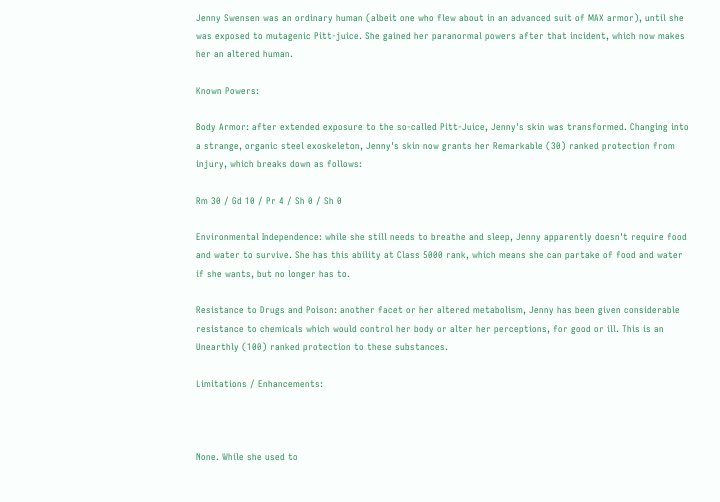Jenny Swensen was an ordinary human (albeit one who flew about in an advanced suit of MAX armor), until she was exposed to mutagenic Pitt-juice. She gained her paranormal powers after that incident, which now makes her an altered human.

Known Powers:

Body Armor: after extended exposure to the so-called Pitt-Juice, Jenny's skin was transformed. Changing into a strange, organic steel exoskeleton, Jenny's skin now grants her Remarkable (30) ranked protection from injury, which breaks down as follows:

Rm 30 / Gd 10 / Pr 4 / Sh 0 / Sh 0

Environmental Independence: while she still needs to breathe and sleep, Jenny apparently doesn't require food and water to survive. She has this ability at Class 5000 rank, which means she can partake of food and water if she wants, but no longer has to.

Resistance to Drugs and Poison: another facet or her altered metabolism, Jenny has been given considerable resistance to chemicals which would control her body or alter her perceptions, for good or ill. This is an Unearthly (100) ranked protection to these substances.

Limitations / Enhancements:



None. While she used to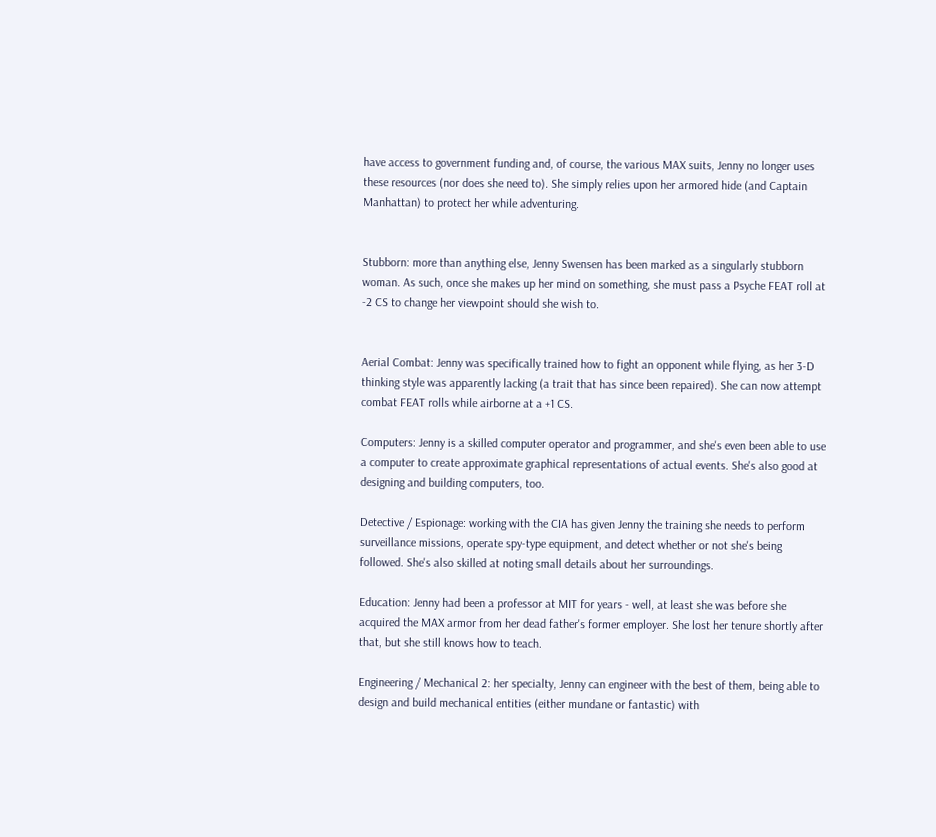have access to government funding and, of course, the various MAX suits, Jenny no longer uses these resources (nor does she need to). She simply relies upon her armored hide (and Captain Manhattan) to protect her while adventuring.


Stubborn: more than anything else, Jenny Swensen has been marked as a singularly stubborn woman. As such, once she makes up her mind on something, she must pass a Psyche FEAT roll at -2 CS to change her viewpoint should she wish to.


Aerial Combat: Jenny was specifically trained how to fight an opponent while flying, as her 3-D thinking style was apparently lacking (a trait that has since been repaired). She can now attempt combat FEAT rolls while airborne at a +1 CS.

Computers: Jenny is a skilled computer operator and programmer, and she's even been able to use a computer to create approximate graphical representations of actual events. She's also good at designing and building computers, too.

Detective / Espionage: working with the CIA has given Jenny the training she needs to perform surveillance missions, operate spy-type equipment, and detect whether or not she's being followed. She's also skilled at noting small details about her surroundings.

Education: Jenny had been a professor at MIT for years - well, at least she was before she acquired the MAX armor from her dead father's former employer. She lost her tenure shortly after that, but she still knows how to teach.

Engineering / Mechanical 2: her specialty, Jenny can engineer with the best of them, being able to design and build mechanical entities (either mundane or fantastic) with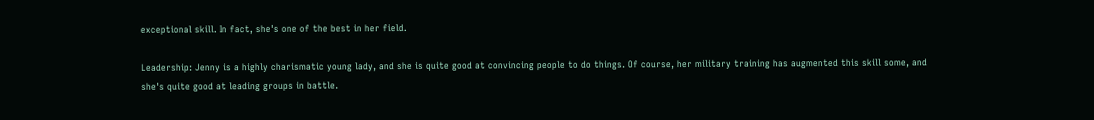exceptional skill. In fact, she's one of the best in her field.

Leadership: Jenny is a highly charismatic young lady, and she is quite good at convincing people to do things. Of course, her military training has augmented this skill some, and she's quite good at leading groups in battle.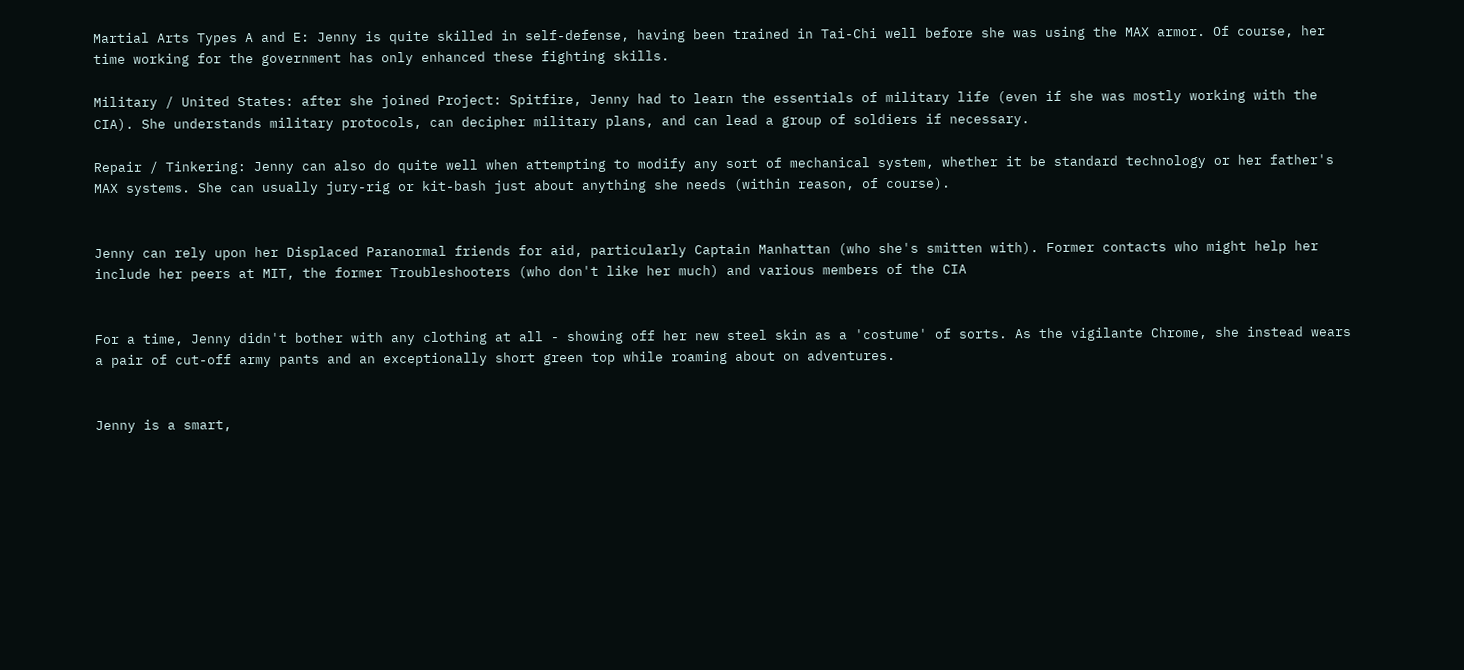Martial Arts Types A and E: Jenny is quite skilled in self-defense, having been trained in Tai-Chi well before she was using the MAX armor. Of course, her time working for the government has only enhanced these fighting skills.

Military / United States: after she joined Project: Spitfire, Jenny had to learn the essentials of military life (even if she was mostly working with the CIA). She understands military protocols, can decipher military plans, and can lead a group of soldiers if necessary.

Repair / Tinkering: Jenny can also do quite well when attempting to modify any sort of mechanical system, whether it be standard technology or her father's MAX systems. She can usually jury-rig or kit-bash just about anything she needs (within reason, of course).


Jenny can rely upon her Displaced Paranormal friends for aid, particularly Captain Manhattan (who she's smitten with). Former contacts who might help her include her peers at MIT, the former Troubleshooters (who don't like her much) and various members of the CIA


For a time, Jenny didn't bother with any clothing at all - showing off her new steel skin as a 'costume' of sorts. As the vigilante Chrome, she instead wears a pair of cut-off army pants and an exceptionally short green top while roaming about on adventures.


Jenny is a smart,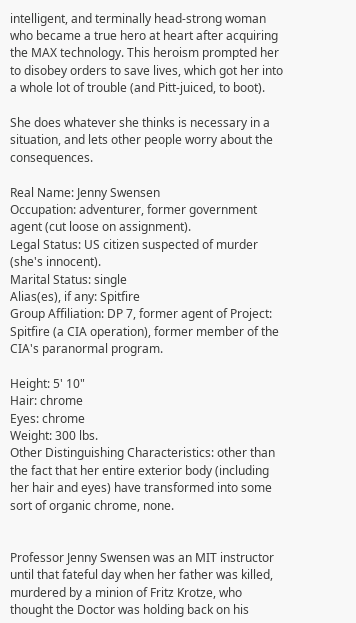intelligent, and terminally head-strong woman who became a true hero at heart after acquiring the MAX technology. This heroism prompted her to disobey orders to save lives, which got her into a whole lot of trouble (and Pitt-juiced, to boot).

She does whatever she thinks is necessary in a situation, and lets other people worry about the consequences.

Real Name: Jenny Swensen
Occupation: adventurer, former government agent (cut loose on assignment).
Legal Status: US citizen suspected of murder (she's innocent).
Marital Status: single
Alias(es), if any: Spitfire
Group Affiliation: DP 7, former agent of Project: Spitfire (a CIA operation), former member of the CIA's paranormal program.

Height: 5' 10"
Hair: chrome
Eyes: chrome
Weight: 300 lbs.
Other Distinguishing Characteristics: other than the fact that her entire exterior body (including her hair and eyes) have transformed into some sort of organic chrome, none.


Professor Jenny Swensen was an MIT instructor until that fateful day when her father was killed, murdered by a minion of Fritz Krotze, who thought the Doctor was holding back on his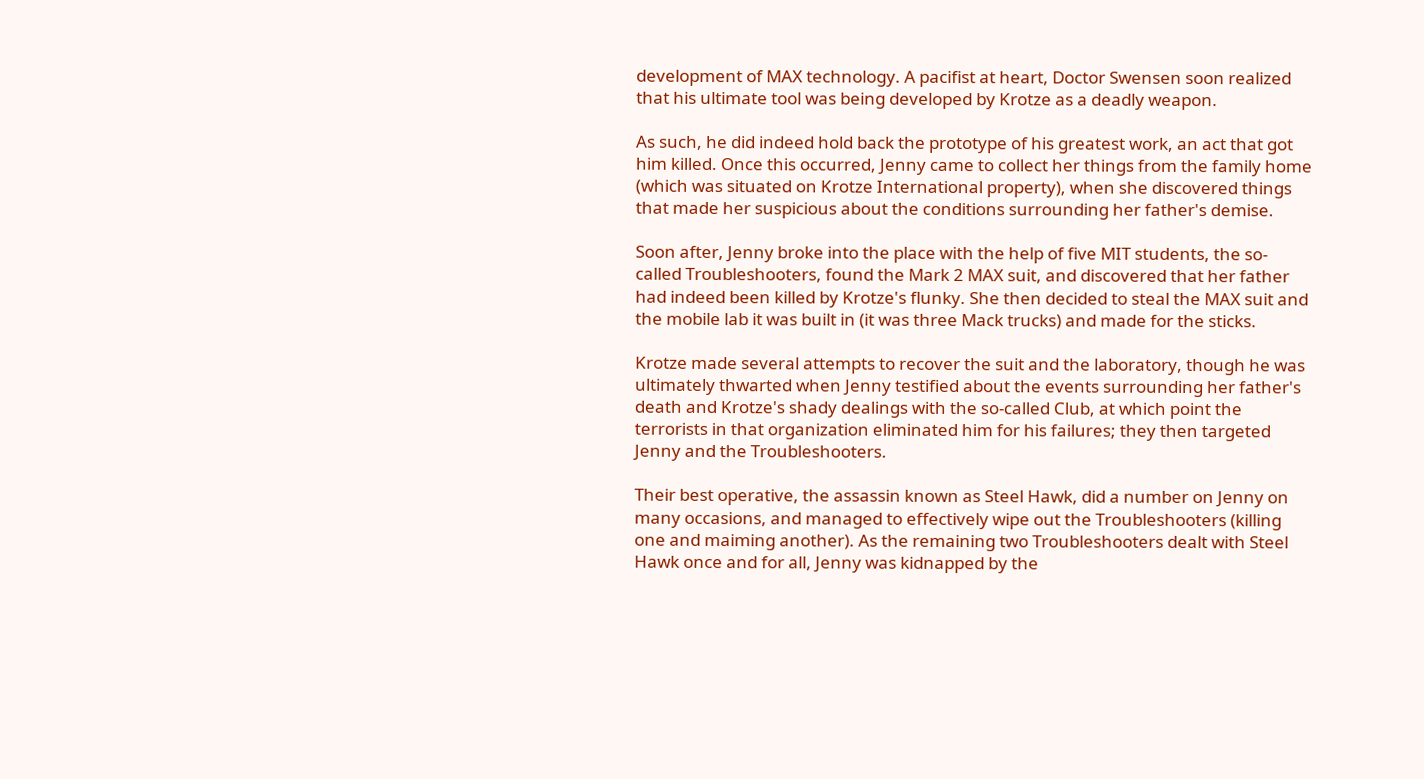development of MAX technology. A pacifist at heart, Doctor Swensen soon realized that his ultimate tool was being developed by Krotze as a deadly weapon.

As such, he did indeed hold back the prototype of his greatest work, an act that got him killed. Once this occurred, Jenny came to collect her things from the family home (which was situated on Krotze International property), when she discovered things that made her suspicious about the conditions surrounding her father's demise.

Soon after, Jenny broke into the place with the help of five MIT students, the so-called Troubleshooters, found the Mark 2 MAX suit, and discovered that her father had indeed been killed by Krotze's flunky. She then decided to steal the MAX suit and the mobile lab it was built in (it was three Mack trucks) and made for the sticks.

Krotze made several attempts to recover the suit and the laboratory, though he was ultimately thwarted when Jenny testified about the events surrounding her father's death and Krotze's shady dealings with the so-called Club, at which point the terrorists in that organization eliminated him for his failures; they then targeted Jenny and the Troubleshooters.

Their best operative, the assassin known as Steel Hawk, did a number on Jenny on many occasions, and managed to effectively wipe out the Troubleshooters (killing one and maiming another). As the remaining two Troubleshooters dealt with Steel Hawk once and for all, Jenny was kidnapped by the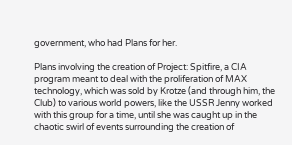government, who had Plans for her.

Plans involving the creation of Project: Spitfire, a CIA program meant to deal with the proliferation of MAX technology, which was sold by Krotze (and through him, the Club) to various world powers, like the USSR Jenny worked with this group for a time, until she was caught up in the chaotic swirl of events surrounding the creation of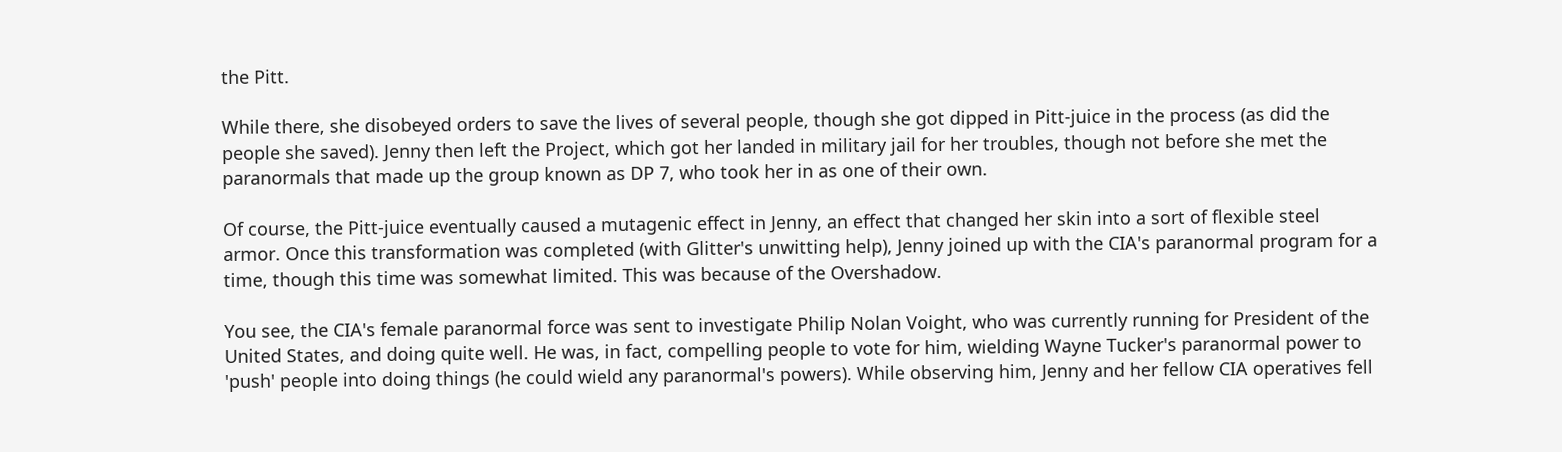the Pitt.

While there, she disobeyed orders to save the lives of several people, though she got dipped in Pitt-juice in the process (as did the people she saved). Jenny then left the Project, which got her landed in military jail for her troubles, though not before she met the paranormals that made up the group known as DP 7, who took her in as one of their own.

Of course, the Pitt-juice eventually caused a mutagenic effect in Jenny, an effect that changed her skin into a sort of flexible steel armor. Once this transformation was completed (with Glitter's unwitting help), Jenny joined up with the CIA's paranormal program for a time, though this time was somewhat limited. This was because of the Overshadow.

You see, the CIA's female paranormal force was sent to investigate Philip Nolan Voight, who was currently running for President of the United States, and doing quite well. He was, in fact, compelling people to vote for him, wielding Wayne Tucker's paranormal power to 'push' people into doing things (he could wield any paranormal's powers). While observing him, Jenny and her fellow CIA operatives fell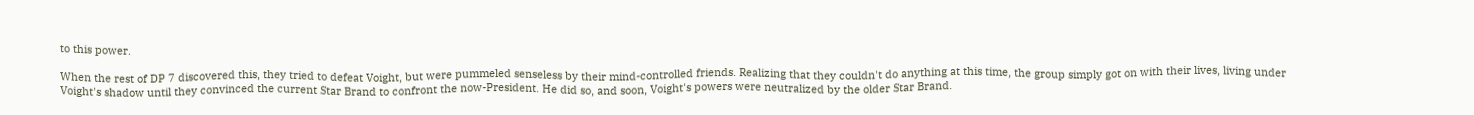to this power.

When the rest of DP 7 discovered this, they tried to defeat Voight, but were pummeled senseless by their mind-controlled friends. Realizing that they couldn't do anything at this time, the group simply got on with their lives, living under Voight's shadow until they convinced the current Star Brand to confront the now-President. He did so, and soon, Voight's powers were neutralized by the older Star Brand.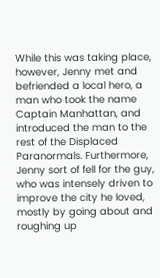While this was taking place, however, Jenny met and befriended a local hero, a man who took the name Captain Manhattan, and introduced the man to the rest of the Displaced Paranormals. Furthermore, Jenny sort of fell for the guy, who was intensely driven to improve the city he loved, mostly by going about and roughing up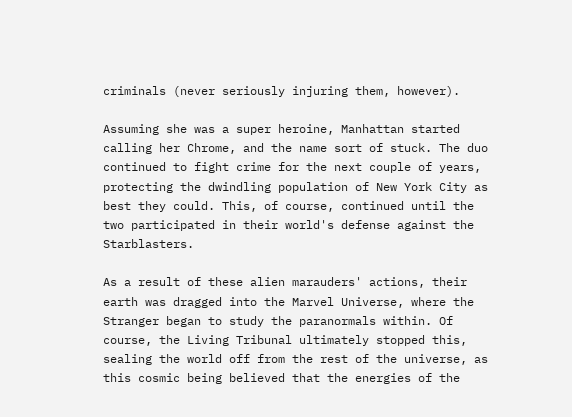criminals (never seriously injuring them, however).

Assuming she was a super heroine, Manhattan started calling her Chrome, and the name sort of stuck. The duo continued to fight crime for the next couple of years, protecting the dwindling population of New York City as best they could. This, of course, continued until the two participated in their world's defense against the Starblasters.

As a result of these alien marauders' actions, their earth was dragged into the Marvel Universe, where the Stranger began to study the paranormals within. Of course, the Living Tribunal ultimately stopped this, sealing the world off from the rest of the universe, as this cosmic being believed that the energies of the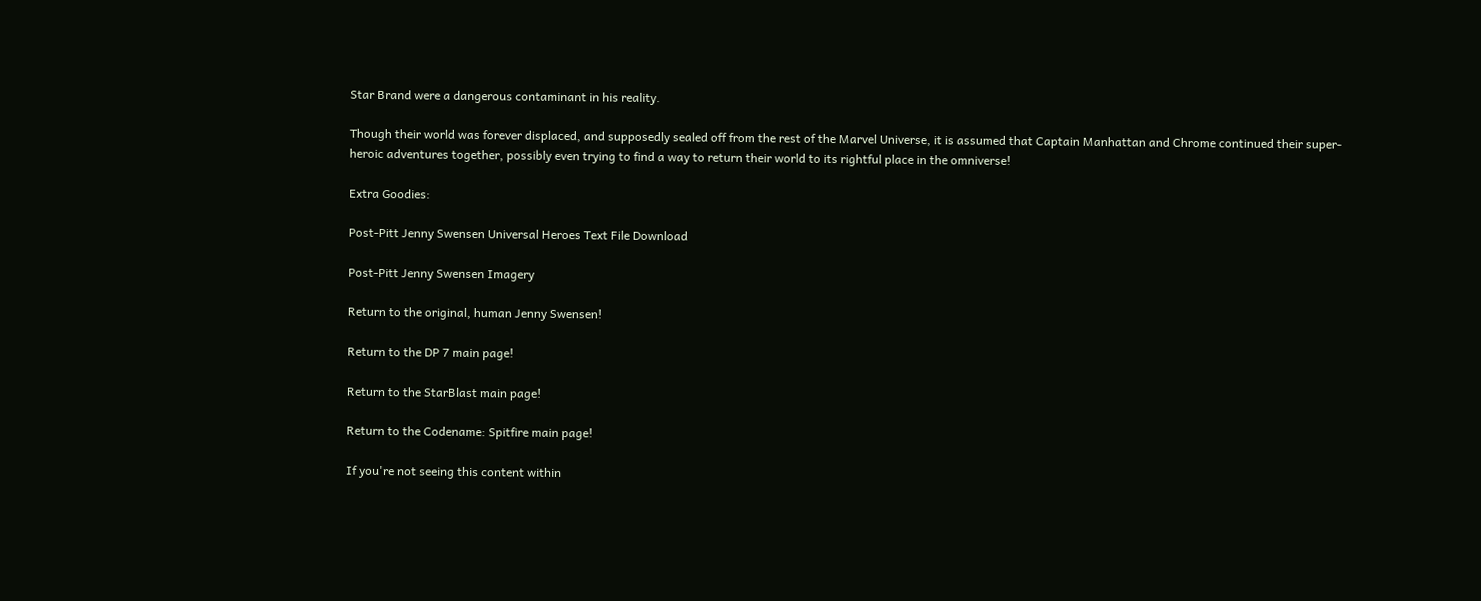Star Brand were a dangerous contaminant in his reality.

Though their world was forever displaced, and supposedly sealed off from the rest of the Marvel Universe, it is assumed that Captain Manhattan and Chrome continued their super-heroic adventures together, possibly even trying to find a way to return their world to its rightful place in the omniverse!

Extra Goodies:

Post-Pitt Jenny Swensen Universal Heroes Text File Download

Post-Pitt Jenny Swensen Imagery

Return to the original, human Jenny Swensen!

Return to the DP 7 main page!

Return to the StarBlast main page!

Return to the Codename: Spitfire main page!

If you're not seeing this content within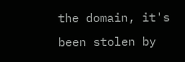the domain, it's been stolen by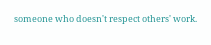someone who doesn't respect others' work.